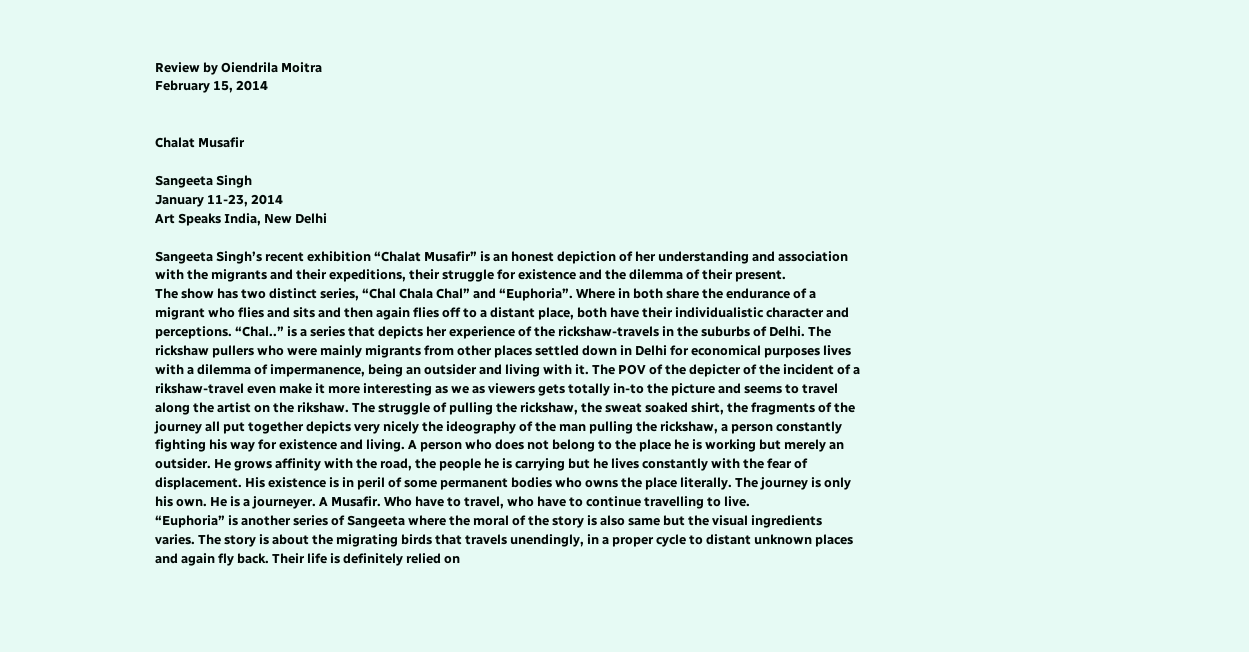Review by Oiendrila Moitra
February 15, 2014


Chalat Musafir

Sangeeta Singh
January 11-23, 2014
Art Speaks India, New Delhi

Sangeeta Singh’s recent exhibition “Chalat Musafir” is an honest depiction of her understanding and association with the migrants and their expeditions, their struggle for existence and the dilemma of their present.
The show has two distinct series, “Chal Chala Chal” and “Euphoria”. Where in both share the endurance of a migrant who flies and sits and then again flies off to a distant place, both have their individualistic character and perceptions. “Chal..” is a series that depicts her experience of the rickshaw-travels in the suburbs of Delhi. The rickshaw pullers who were mainly migrants from other places settled down in Delhi for economical purposes lives with a dilemma of impermanence, being an outsider and living with it. The POV of the depicter of the incident of a rikshaw-travel even make it more interesting as we as viewers gets totally in-to the picture and seems to travel along the artist on the rikshaw. The struggle of pulling the rickshaw, the sweat soaked shirt, the fragments of the journey all put together depicts very nicely the ideography of the man pulling the rickshaw, a person constantly fighting his way for existence and living. A person who does not belong to the place he is working but merely an outsider. He grows affinity with the road, the people he is carrying but he lives constantly with the fear of displacement. His existence is in peril of some permanent bodies who owns the place literally. The journey is only his own. He is a journeyer. A Musafir. Who have to travel, who have to continue travelling to live.
“Euphoria” is another series of Sangeeta where the moral of the story is also same but the visual ingredients varies. The story is about the migrating birds that travels unendingly, in a proper cycle to distant unknown places and again fly back. Their life is definitely relied on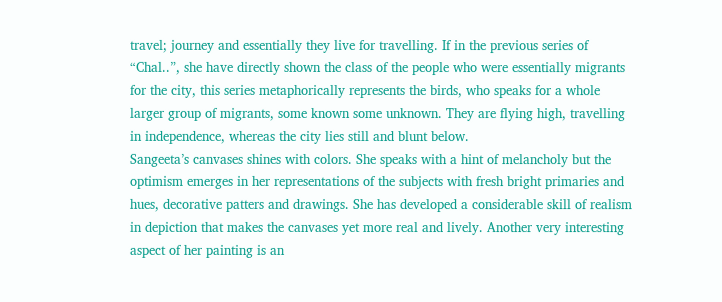travel; journey and essentially they live for travelling. If in the previous series of “Chal..”, she have directly shown the class of the people who were essentially migrants for the city, this series metaphorically represents the birds, who speaks for a whole larger group of migrants, some known some unknown. They are flying high, travelling in independence, whereas the city lies still and blunt below.
Sangeeta’s canvases shines with colors. She speaks with a hint of melancholy but the optimism emerges in her representations of the subjects with fresh bright primaries and hues, decorative patters and drawings. She has developed a considerable skill of realism in depiction that makes the canvases yet more real and lively. Another very interesting aspect of her painting is an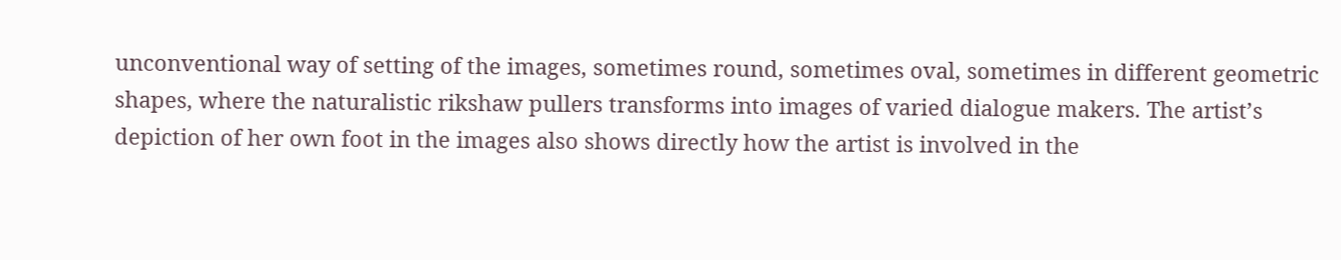unconventional way of setting of the images, sometimes round, sometimes oval, sometimes in different geometric shapes, where the naturalistic rikshaw pullers transforms into images of varied dialogue makers. The artist’s depiction of her own foot in the images also shows directly how the artist is involved in the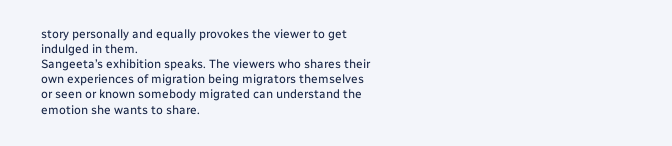story personally and equally provokes the viewer to get indulged in them.
Sangeeta’s exhibition speaks. The viewers who shares their own experiences of migration being migrators themselves or seen or known somebody migrated can understand the emotion she wants to share.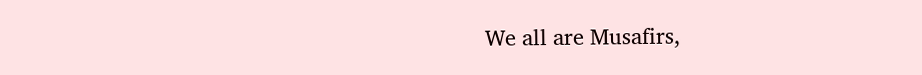We all are Musafirs,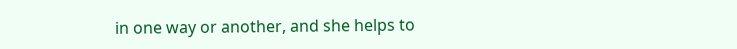in one way or another, and she helps to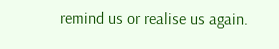remind us or realise us again.